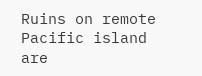Ruins on remote Pacific island are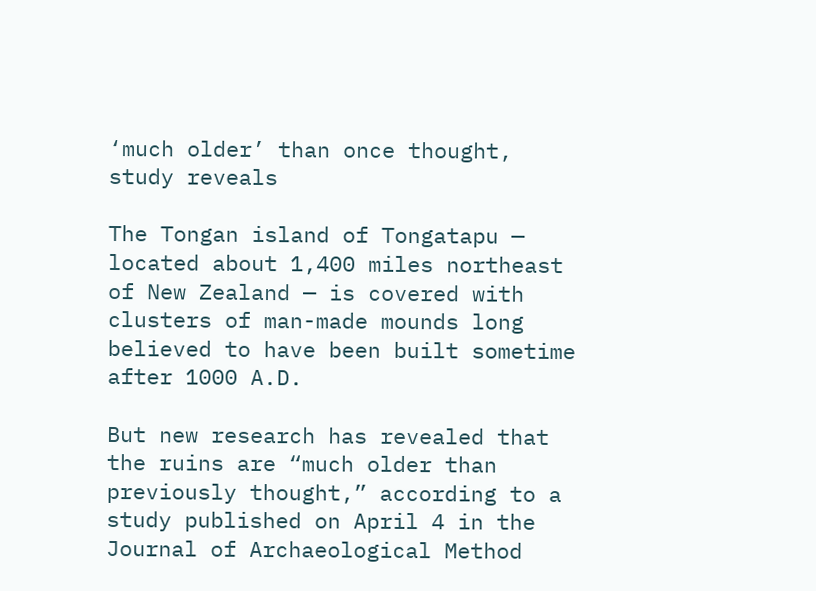‘much older’ than once thought, study reveals

The Tongan island of Tongatapu — located about 1,400 miles northeast of New Zealand — is covered with clusters of man-made mounds long believed to have been built sometime after 1000 A.D.

But new research has revealed that the ruins are “much older than previously thought,” according to a study published on April 4 in the Journal of Archaeological Method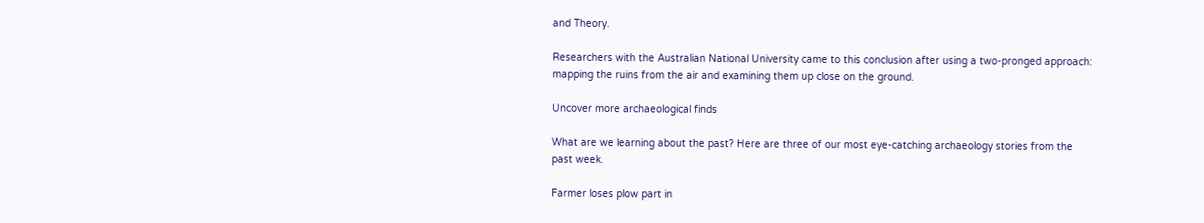and Theory.

Researchers with the Australian National University came to this conclusion after using a two-pronged approach: mapping the ruins from the air and examining them up close on the ground.

Uncover more archaeological finds

What are we learning about the past? Here are three of our most eye-catching archaeology stories from the past week.

Farmer loses plow part in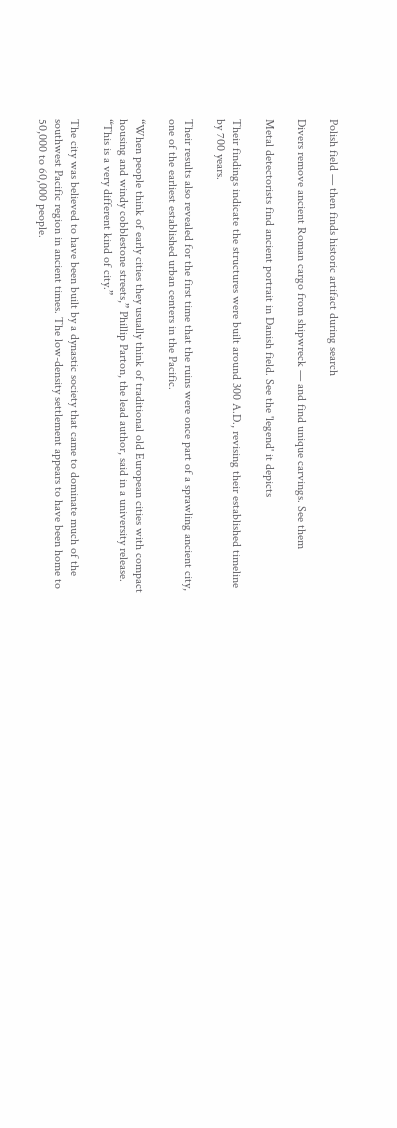Polish field — then finds historic artifact during search

Divers remove ancient Roman cargo from shipwreck — and find unique carvings. See them

Metal detectorists find ancient portrait in Danish field. See the 'legend' it depicts

Their findings indicate the structures were built around 300 A.D., revising their established timeline by 700 years.

Their results also revealed for the first time that the ruins were once part of a sprawling ancient city, one of the earliest established urban centers in the Pacific.

“When people think of early cities they usually think of traditional old European cities with compact housing and windy cobblestone streets,” Phillip Parton, the lead author, said in a university release. “This is a very different kind of city.”

The city was believed to have been built by a dynastic society that came to dominate much of the southwest Pacific region in ancient times. The low-density settlement appears to have been home to 50,000 to 60,000 people.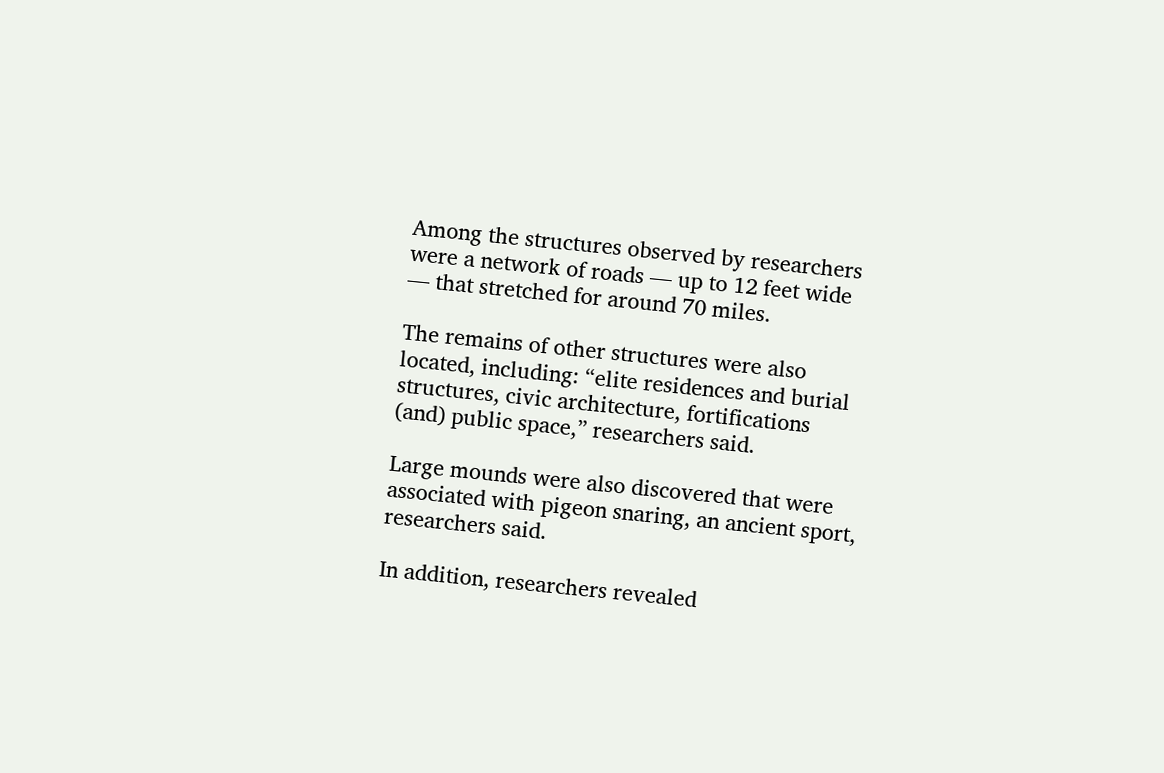Among the structures observed by researchers were a network of roads — up to 12 feet wide — that stretched for around 70 miles.

The remains of other structures were also located, including: “elite residences and burial structures, civic architecture, fortifications (and) public space,” researchers said.

Large mounds were also discovered that were associated with pigeon snaring, an ancient sport, researchers said.

In addition, researchers revealed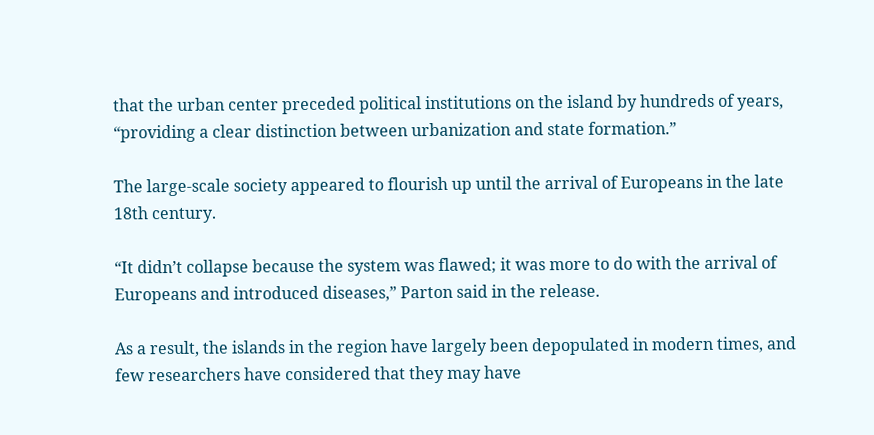that the urban center preceded political institutions on the island by hundreds of years, “providing a clear distinction between urbanization and state formation.”

The large-scale society appeared to flourish up until the arrival of Europeans in the late 18th century.

“It didn’t collapse because the system was flawed; it was more to do with the arrival of Europeans and introduced diseases,” Parton said in the release.

As a result, the islands in the region have largely been depopulated in modern times, and few researchers have considered that they may have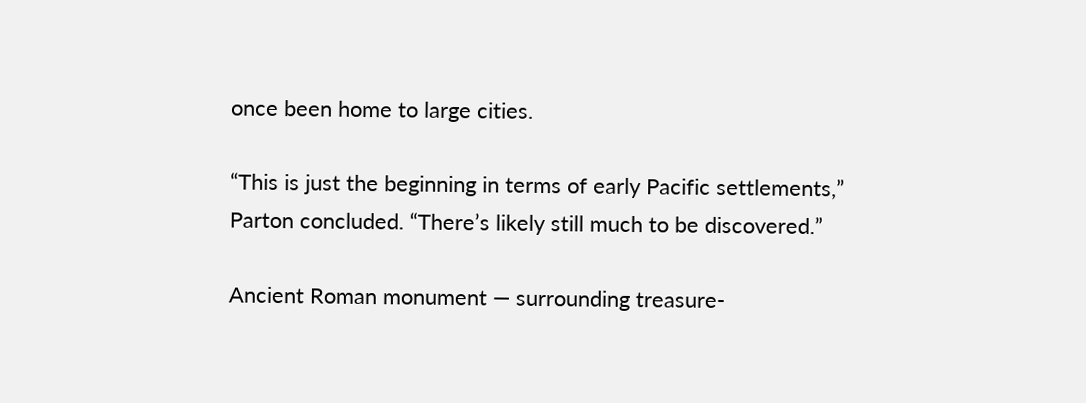once been home to large cities.

“This is just the beginning in terms of early Pacific settlements,” Parton concluded. “There’s likely still much to be discovered.”

Ancient Roman monument — surrounding treasure-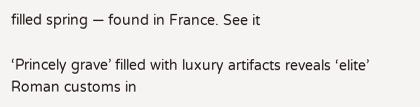filled spring — found in France. See it

‘Princely grave’ filled with luxury artifacts reveals ‘elite’ Roman customs in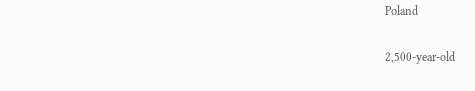Poland

2,500-year-old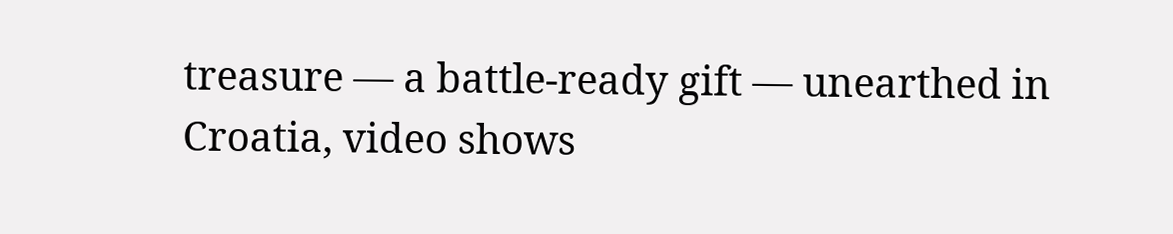treasure — a battle-ready gift — unearthed in Croatia, video shows